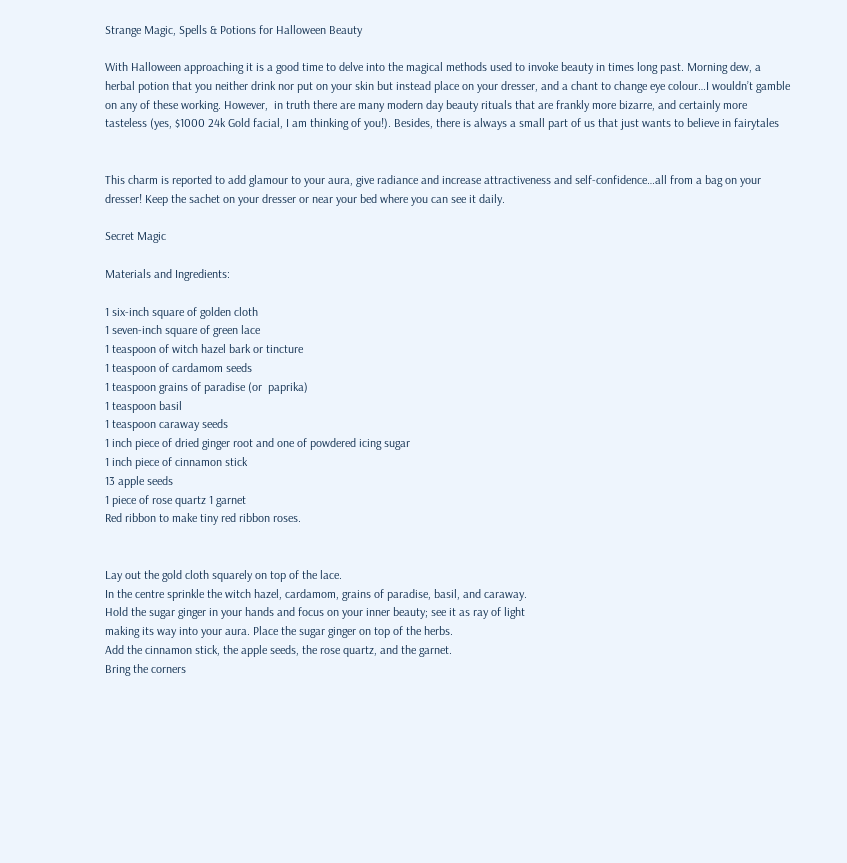Strange Magic, Spells & Potions for Halloween Beauty

With Halloween approaching it is a good time to delve into the magical methods used to invoke beauty in times long past. Morning dew, a herbal potion that you neither drink nor put on your skin but instead place on your dresser, and a chant to change eye colour…I wouldn’t gamble on any of these working. However,  in truth there are many modern day beauty rituals that are frankly more bizarre, and certainly more tasteless (yes, $1000 24k Gold facial, I am thinking of you!). Besides, there is always a small part of us that just wants to believe in fairytales


This charm is reported to add glamour to your aura, give radiance and increase attractiveness and self-confidence…all from a bag on your dresser! Keep the sachet on your dresser or near your bed where you can see it daily.

Secret Magic

Materials and Ingredients:

1 six-inch square of golden cloth
1 seven-inch square of green lace
1 teaspoon of witch hazel bark or tincture
1 teaspoon of cardamom seeds
1 teaspoon grains of paradise (or  paprika)
1 teaspoon basil
1 teaspoon caraway seeds
1 inch piece of dried ginger root and one of powdered icing sugar
1 inch piece of cinnamon stick
13 apple seeds
1 piece of rose quartz 1 garnet
Red ribbon to make tiny red ribbon roses.


Lay out the gold cloth squarely on top of the lace.
In the centre sprinkle the witch hazel, cardamom, grains of paradise, basil, and caraway.
Hold the sugar ginger in your hands and focus on your inner beauty; see it as ray of light
making its way into your aura. Place the sugar ginger on top of the herbs.
Add the cinnamon stick, the apple seeds, the rose quartz, and the garnet.
Bring the corners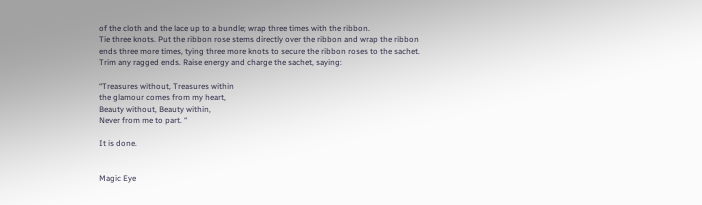of the cloth and the lace up to a bundle; wrap three times with the ribbon.
Tie three knots. Put the ribbon rose stems directly over the ribbon and wrap the ribbon
ends three more times, tying three more knots to secure the ribbon roses to the sachet.
Trim any ragged ends. Raise energy and charge the sachet, saying:

“Treasures without, Treasures within
the glamour comes from my heart,
Beauty without, Beauty within,
Never from me to part. “

It is done.


Magic Eye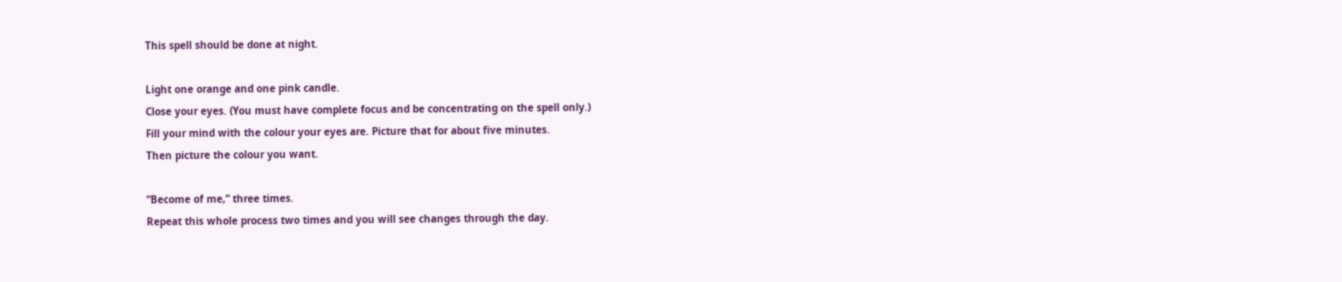This spell should be done at night.

Light one orange and one pink candle.
Close your eyes. (You must have complete focus and be concentrating on the spell only.)
Fill your mind with the colour your eyes are. Picture that for about five minutes.
Then picture the colour you want.

”Become of me,” three times.
Repeat this whole process two times and you will see changes through the day.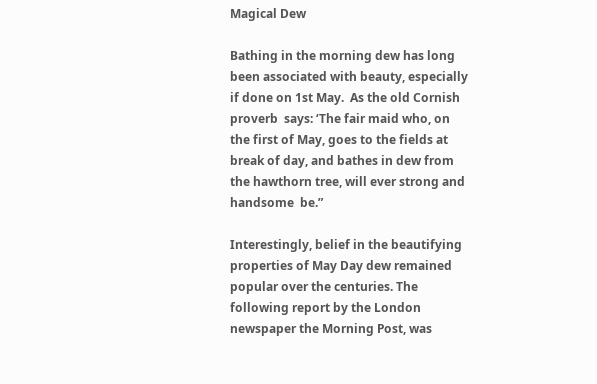Magical Dew

Bathing in the morning dew has long been associated with beauty, especially if done on 1st May.  As the old Cornish proverb  says: ‘The fair maid who, on the first of May, goes to the fields at break of day, and bathes in dew from the hawthorn tree, will ever strong and handsome  be.”

Interestingly, belief in the beautifying properties of May Day dew remained popular over the centuries. The following report by the London newspaper the Morning Post, was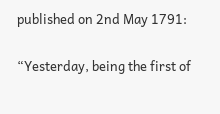published on 2nd May 1791:

“Yesterday, being the first of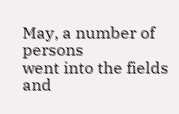May, a number of persons
went into the fields and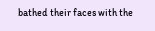bathed their faces with the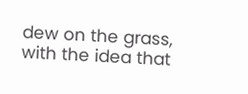dew on the grass,
with the idea that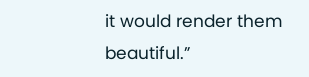it would render them beautiful.”